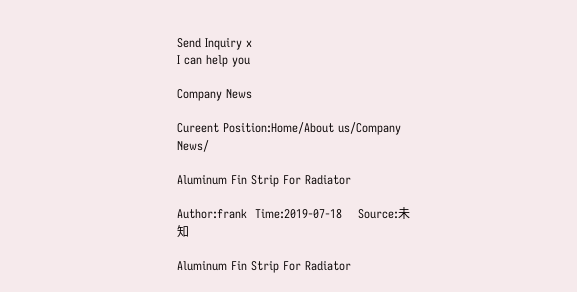Send Inquiry x
I can help you

Company News

Cureent Position:Home/About us/Company News/

Aluminum Fin Strip For Radiator

Author:frank  Time:2019-07-18    Source:未知

Aluminum Fin Strip For Radiator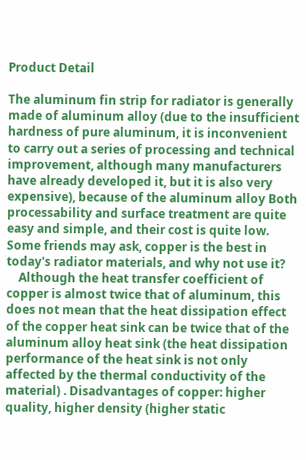Product Detail

The aluminum fin strip for radiator is generally made of aluminum alloy (due to the insufficient hardness of pure aluminum, it is inconvenient to carry out a series of processing and technical improvement, although many manufacturers have already developed it, but it is also very expensive), because of the aluminum alloy Both processability and surface treatment are quite easy and simple, and their cost is quite low. Some friends may ask, copper is the best in today's radiator materials, and why not use it?
    Although the heat transfer coefficient of copper is almost twice that of aluminum, this does not mean that the heat dissipation effect of the copper heat sink can be twice that of the aluminum alloy heat sink (the heat dissipation performance of the heat sink is not only affected by the thermal conductivity of the material) . Disadvantages of copper: higher quality, higher density (higher static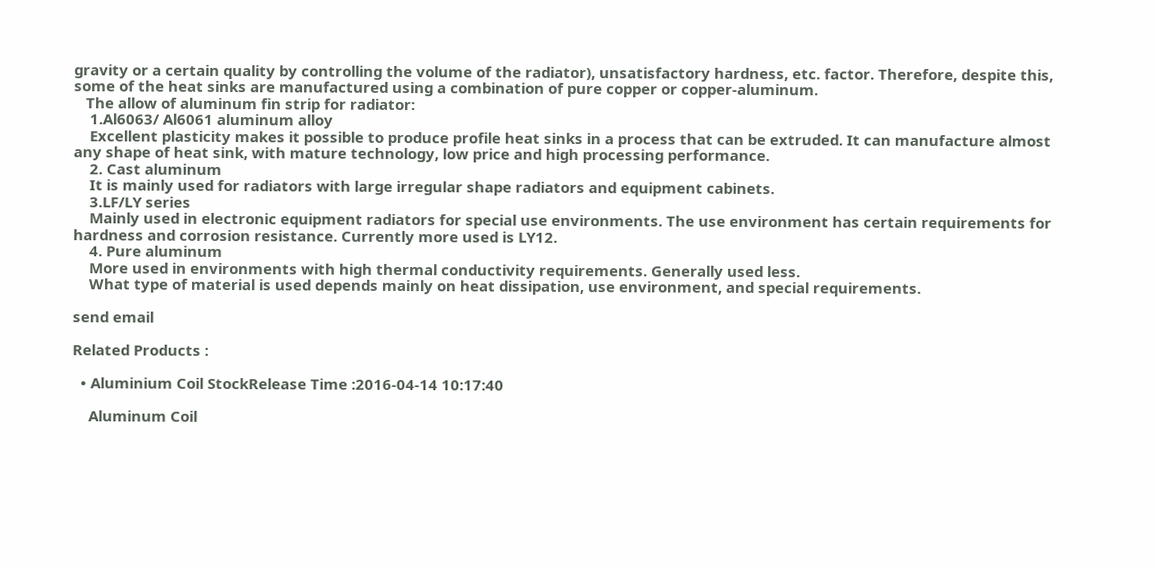gravity or a certain quality by controlling the volume of the radiator), unsatisfactory hardness, etc. factor. Therefore, despite this, some of the heat sinks are manufactured using a combination of pure copper or copper-aluminum.
   The allow of aluminum fin strip for radiator:
    1.Al6063/ Al6061 aluminum alloy
    Excellent plasticity makes it possible to produce profile heat sinks in a process that can be extruded. It can manufacture almost any shape of heat sink, with mature technology, low price and high processing performance.
    2. Cast aluminum
    It is mainly used for radiators with large irregular shape radiators and equipment cabinets.
    3.LF/LY series
    Mainly used in electronic equipment radiators for special use environments. The use environment has certain requirements for hardness and corrosion resistance. Currently more used is LY12.
    4. Pure aluminum
    More used in environments with high thermal conductivity requirements. Generally used less.
    What type of material is used depends mainly on heat dissipation, use environment, and special requirements.

send email

Related Products :

  • Aluminium Coil StockRelease Time :2016-04-14 10:17:40

    Aluminum Coil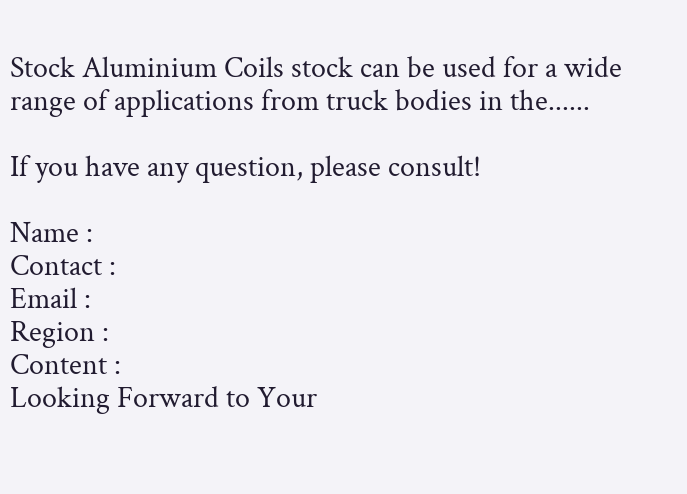Stock Aluminium Coils stock can be used for a wide range of applications from truck bodies in the......

If you have any question, please consult!

Name :
Contact :
Email :
Region :
Content :
Looking Forward to Your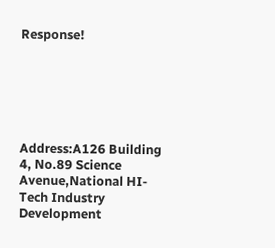Response!






Address:A126 Building 4, No.89 Science Avenue,National HI-Tech Industry Development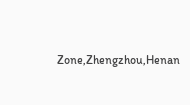Zone,Zhengzhou,Henan